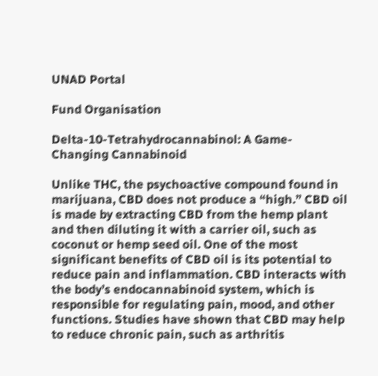UNAD Portal

Fund Organisation

Delta-10-Tetrahydrocannabinol: A Game-Changing Cannabinoid

Unlike THC, the psychoactive compound found in marijuana, CBD does not produce a “high.” CBD oil is made by extracting CBD from the hemp plant and then diluting it with a carrier oil, such as coconut or hemp seed oil. One of the most significant benefits of CBD oil is its potential to reduce pain and inflammation. CBD interacts with the body’s endocannabinoid system, which is responsible for regulating pain, mood, and other functions. Studies have shown that CBD may help to reduce chronic pain, such as arthritis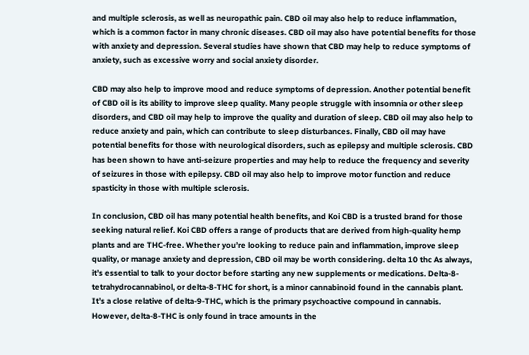and multiple sclerosis, as well as neuropathic pain. CBD oil may also help to reduce inflammation, which is a common factor in many chronic diseases. CBD oil may also have potential benefits for those with anxiety and depression. Several studies have shown that CBD may help to reduce symptoms of anxiety, such as excessive worry and social anxiety disorder.

CBD may also help to improve mood and reduce symptoms of depression. Another potential benefit of CBD oil is its ability to improve sleep quality. Many people struggle with insomnia or other sleep disorders, and CBD oil may help to improve the quality and duration of sleep. CBD oil may also help to reduce anxiety and pain, which can contribute to sleep disturbances. Finally, CBD oil may have potential benefits for those with neurological disorders, such as epilepsy and multiple sclerosis. CBD has been shown to have anti-seizure properties and may help to reduce the frequency and severity of seizures in those with epilepsy. CBD oil may also help to improve motor function and reduce spasticity in those with multiple sclerosis.

In conclusion, CBD oil has many potential health benefits, and Koi CBD is a trusted brand for those seeking natural relief. Koi CBD offers a range of products that are derived from high-quality hemp plants and are THC-free. Whether you’re looking to reduce pain and inflammation, improve sleep quality, or manage anxiety and depression, CBD oil may be worth considering. delta 10 thc As always, it’s essential to talk to your doctor before starting any new supplements or medications. Delta-8-tetrahydrocannabinol, or delta-8-THC for short, is a minor cannabinoid found in the cannabis plant. It’s a close relative of delta-9-THC, which is the primary psychoactive compound in cannabis. However, delta-8-THC is only found in trace amounts in the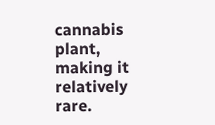cannabis plant, making it relatively rare.